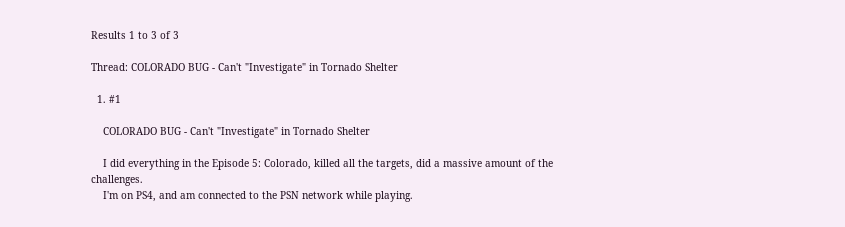Results 1 to 3 of 3

Thread: COLORADO BUG - Can't "Investigate" in Tornado Shelter

  1. #1

    COLORADO BUG - Can't "Investigate" in Tornado Shelter

    I did everything in the Episode 5: Colorado, killed all the targets, did a massive amount of the challenges.
    I'm on PS4, and am connected to the PSN network while playing.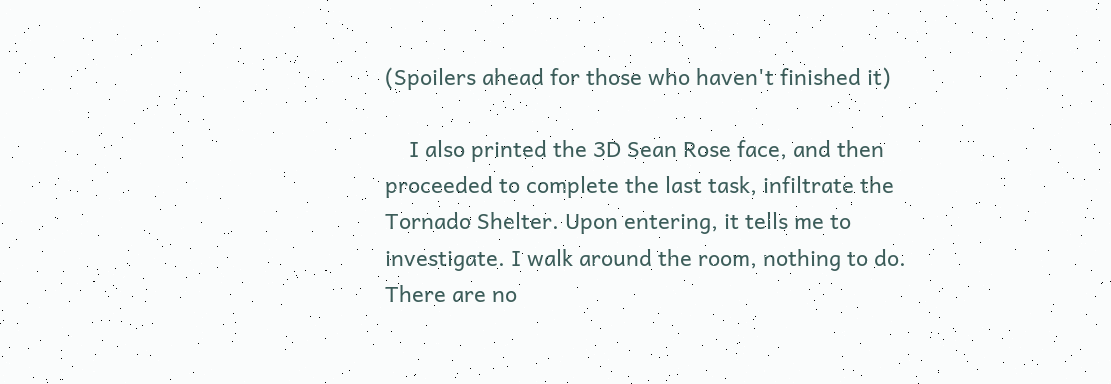(Spoilers ahead for those who haven't finished it)

    I also printed the 3D Sean Rose face, and then proceeded to complete the last task, infiltrate the Tornado Shelter. Upon entering, it tells me to investigate. I walk around the room, nothing to do. There are no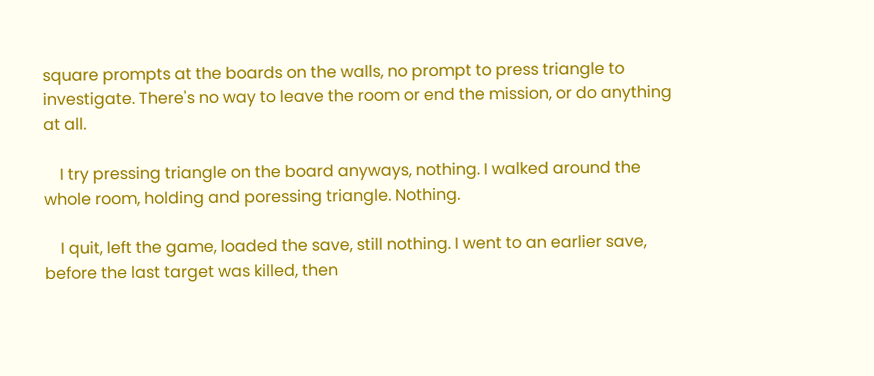square prompts at the boards on the walls, no prompt to press triangle to investigate. There's no way to leave the room or end the mission, or do anything at all.

    I try pressing triangle on the board anyways, nothing. I walked around the whole room, holding and poressing triangle. Nothing.

    I quit, left the game, loaded the save, still nothing. I went to an earlier save, before the last target was killed, then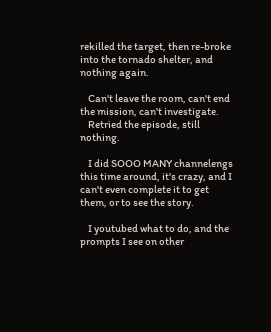rekilled the target, then re-broke into the tornado shelter, and nothing again.

    Can't leave the room, can't end the mission, can't investigate.
    Retried the episode, still nothing.

    I did SOOO MANY channelengs this time around, it's crazy, and I can't even complete it to get them, or to see the story.

    I youtubed what to do, and the prompts I see on other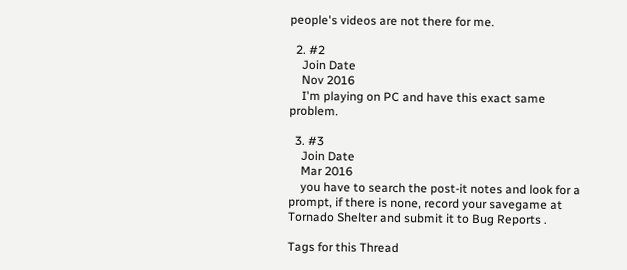people's videos are not there for me.

  2. #2
    Join Date
    Nov 2016
    I'm playing on PC and have this exact same problem.

  3. #3
    Join Date
    Mar 2016
    you have to search the post-it notes and look for a prompt, if there is none, record your savegame at Tornado Shelter and submit it to Bug Reports .

Tags for this Thread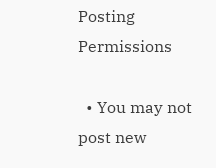Posting Permissions

  • You may not post new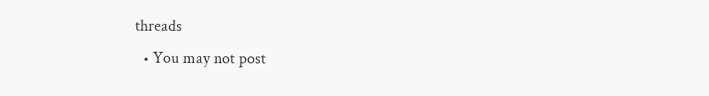threads
  • You may not post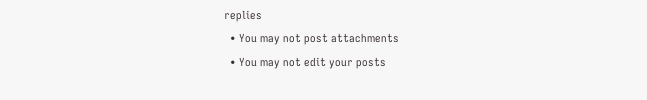replies
  • You may not post attachments
  • You may not edit your posts